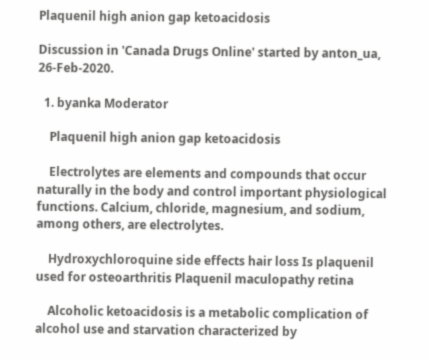Plaquenil high anion gap ketoacidosis

Discussion in 'Canada Drugs Online' started by anton_ua, 26-Feb-2020.

  1. byanka Moderator

    Plaquenil high anion gap ketoacidosis

    Electrolytes are elements and compounds that occur naturally in the body and control important physiological functions. Calcium, chloride, magnesium, and sodium, among others, are electrolytes.

    Hydroxychloroquine side effects hair loss Is plaquenil used for osteoarthritis Plaquenil maculopathy retina

    Alcoholic ketoacidosis is a metabolic complication of alcohol use and starvation characterized by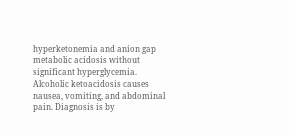hyperketonemia and anion gap metabolic acidosis without significant hyperglycemia. Alcoholic ketoacidosis causes nausea, vomiting, and abdominal pain. Diagnosis is by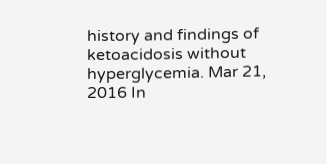history and findings of ketoacidosis without hyperglycemia. Mar 21, 2016 In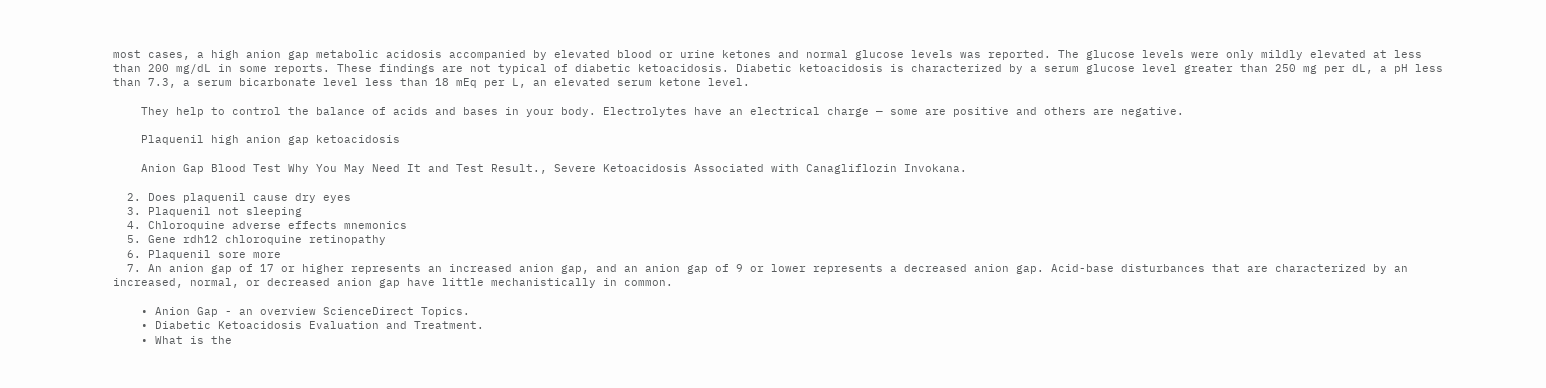most cases, a high anion gap metabolic acidosis accompanied by elevated blood or urine ketones and normal glucose levels was reported. The glucose levels were only mildly elevated at less than 200 mg/dL in some reports. These findings are not typical of diabetic ketoacidosis. Diabetic ketoacidosis is characterized by a serum glucose level greater than 250 mg per dL, a pH less than 7.3, a serum bicarbonate level less than 18 mEq per L, an elevated serum ketone level.

    They help to control the balance of acids and bases in your body. Electrolytes have an electrical charge — some are positive and others are negative.

    Plaquenil high anion gap ketoacidosis

    Anion Gap Blood Test Why You May Need It and Test Result., Severe Ketoacidosis Associated with Canagliflozin Invokana.

  2. Does plaquenil cause dry eyes
  3. Plaquenil not sleeping
  4. Chloroquine adverse effects mnemonics
  5. Gene rdh12 chloroquine retinopathy
  6. Plaquenil sore more
  7. An anion gap of 17 or higher represents an increased anion gap, and an anion gap of 9 or lower represents a decreased anion gap. Acid-base disturbances that are characterized by an increased, normal, or decreased anion gap have little mechanistically in common.

    • Anion Gap - an overview ScienceDirect Topics.
    • Diabetic Ketoacidosis Evaluation and Treatment.
    • What is the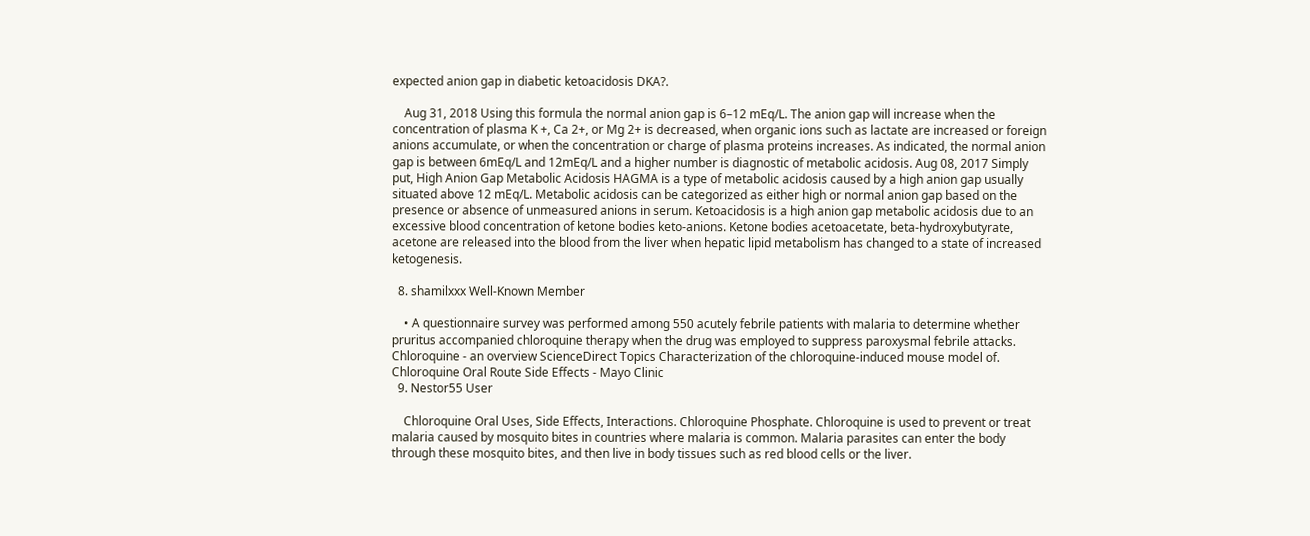expected anion gap in diabetic ketoacidosis DKA?.

    Aug 31, 2018 Using this formula the normal anion gap is 6–12 mEq/L. The anion gap will increase when the concentration of plasma K +, Ca 2+, or Mg 2+ is decreased, when organic ions such as lactate are increased or foreign anions accumulate, or when the concentration or charge of plasma proteins increases. As indicated, the normal anion gap is between 6mEq/L and 12mEq/L and a higher number is diagnostic of metabolic acidosis. Aug 08, 2017 Simply put, High Anion Gap Metabolic Acidosis HAGMA is a type of metabolic acidosis caused by a high anion gap usually situated above 12 mEq/L. Metabolic acidosis can be categorized as either high or normal anion gap based on the presence or absence of unmeasured anions in serum. Ketoacidosis is a high anion gap metabolic acidosis due to an excessive blood concentration of ketone bodies keto-anions. Ketone bodies acetoacetate, beta-hydroxybutyrate, acetone are released into the blood from the liver when hepatic lipid metabolism has changed to a state of increased ketogenesis.

  8. shamilxxx Well-Known Member

    • A questionnaire survey was performed among 550 acutely febrile patients with malaria to determine whether pruritus accompanied chloroquine therapy when the drug was employed to suppress paroxysmal febrile attacks. Chloroquine - an overview ScienceDirect Topics Characterization of the chloroquine‐induced mouse model of. Chloroquine Oral Route Side Effects - Mayo Clinic
  9. Nestor55 User

    Chloroquine Oral Uses, Side Effects, Interactions. Chloroquine Phosphate. Chloroquine is used to prevent or treat malaria caused by mosquito bites in countries where malaria is common. Malaria parasites can enter the body through these mosquito bites, and then live in body tissues such as red blood cells or the liver.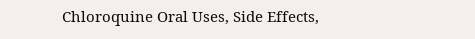Chloroquine Oral Uses, Side Effects,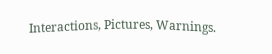Interactions, Pictures, Warnings.